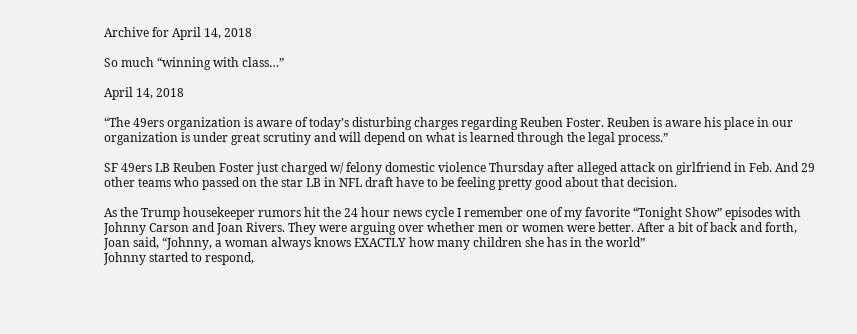Archive for April 14, 2018

So much “winning with class…”

April 14, 2018

“The 49ers organization is aware of today’s disturbing charges regarding Reuben Foster. Reuben is aware his place in our organization is under great scrutiny and will depend on what is learned through the legal process.”

SF 49ers LB Reuben Foster just charged w/ felony domestic violence Thursday after alleged attack on girlfriend in Feb. And 29 other teams who passed on the star LB in NFL draft have to be feeling pretty good about that decision.

As the Trump housekeeper rumors hit the 24 hour news cycle I remember one of my favorite “Tonight Show” episodes with Johnny Carson and Joan Rivers. They were arguing over whether men or women were better. After a bit of back and forth, Joan said, “Johnny, a woman always knows EXACTLY how many children she has in the world”
Johnny started to respond,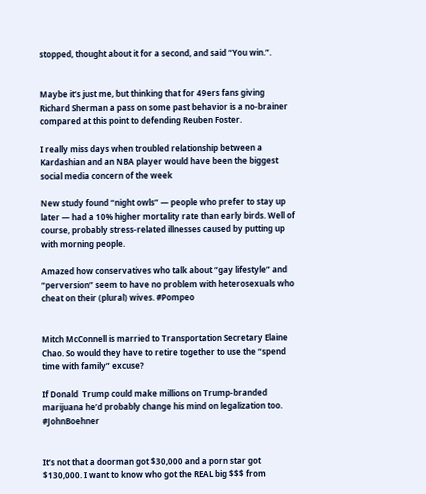stopped, thought about it for a second, and said “You win.”.


Maybe it’s just me, but thinking that for 49ers fans giving Richard Sherman a pass on some past behavior is a no-brainer compared at this point to defending Reuben Foster.

I really miss days when troubled relationship between a Kardashian and an NBA player would have been the biggest social media concern of the week

New study found “night owls” — people who prefer to stay up later — had a 10% higher mortality rate than early birds. Well of course, probably stress-related illnesses caused by putting up with morning people.

Amazed how conservatives who talk about “gay lifestyle” and “perversion” seem to have no problem with heterosexuals who cheat on their (plural) wives. #Pompeo


Mitch McConnell is married to Transportation Secretary Elaine Chao. So would they have to retire together to use the “spend time with family” excuse?

If Donald  Trump could make millions on Trump-branded marijuana he’d probably change his mind on legalization too. #JohnBoehner


It’s not that a doorman got $30,000 and a porn star got $130,000. I want to know who got the REAL big $$$ from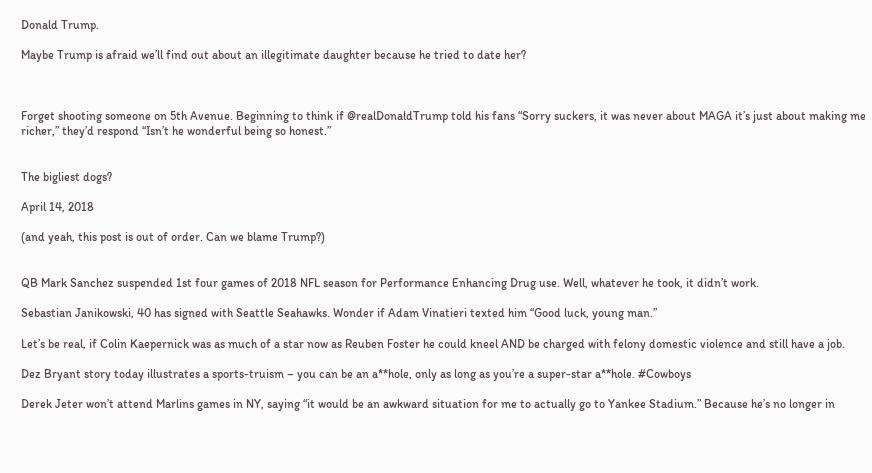Donald Trump.

Maybe Trump is afraid we’ll find out about an illegitimate daughter because he tried to date her?



Forget shooting someone on 5th Avenue. Beginning to think if @realDonaldTrump told his fans “Sorry suckers, it was never about MAGA it’s just about making me richer,” they’d respond “Isn’t he wonderful being so honest.”


The bigliest dogs?

April 14, 2018

(and yeah, this post is out of order. Can we blame Trump?)


QB Mark Sanchez suspended 1st four games of 2018 NFL season for Performance Enhancing Drug use. Well, whatever he took, it didn’t work.

Sebastian Janikowski, 40 has signed with Seattle Seahawks. Wonder if Adam Vinatieri texted him “Good luck, young man.”

Let’s be real, if Colin Kaepernick was as much of a star now as Reuben Foster he could kneel AND be charged with felony domestic violence and still have a job.

Dez Bryant story today illustrates a sports-truism – you can be an a**hole, only as long as you’re a super-star a**hole. #Cowboys

Derek Jeter won’t attend Marlins games in NY, saying “it would be an awkward situation for me to actually go to Yankee Stadium.” Because he’s no longer in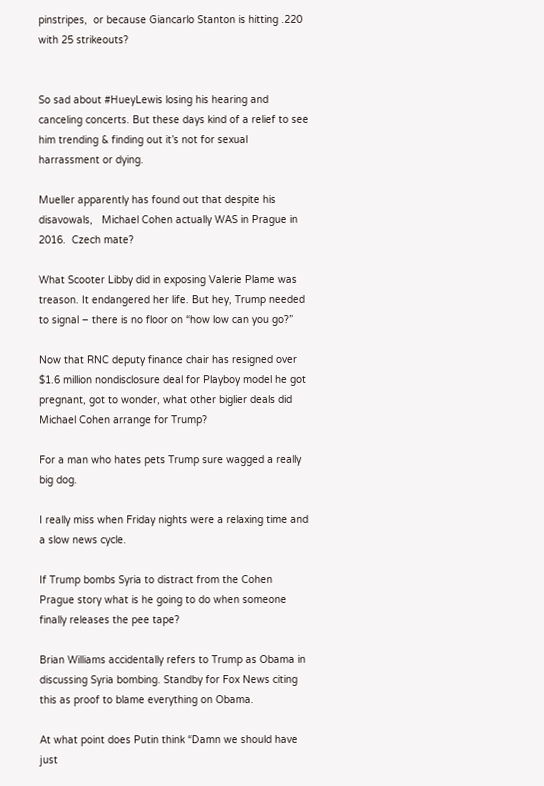pinstripes,  or because Giancarlo Stanton is hitting .220 with 25 strikeouts?


So sad about #HueyLewis losing his hearing and canceling concerts. But these days kind of a relief to see him trending & finding out it’s not for sexual harrassment or dying.

Mueller apparently has found out that despite his disavowals,   Michael Cohen actually WAS in Prague in 2016.  Czech mate?

What Scooter Libby did in exposing Valerie Plame was treason. It endangered her life. But hey, Trump needed to signal – there is no floor on “how low can you go?”

Now that RNC deputy finance chair has resigned over $1.6 million nondisclosure deal for Playboy model he got pregnant, got to wonder, what other biglier deals did Michael Cohen arrange for Trump?

For a man who hates pets Trump sure wagged a really big dog.

I really miss when Friday nights were a relaxing time and a slow news cycle.

If Trump bombs Syria to distract from the Cohen Prague story what is he going to do when someone finally releases the pee tape?

Brian Williams accidentally refers to Trump as Obama in discussing Syria bombing. Standby for Fox News citing this as proof to blame everything on Obama.

At what point does Putin think “Damn we should have just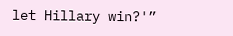let Hillary win?'”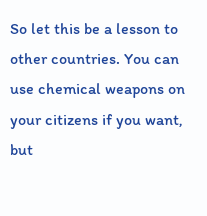So let this be a lesson to other countries. You can use chemical weapons on your citizens if you want, but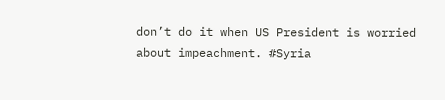don’t do it when US President is worried about impeachment. #Syria